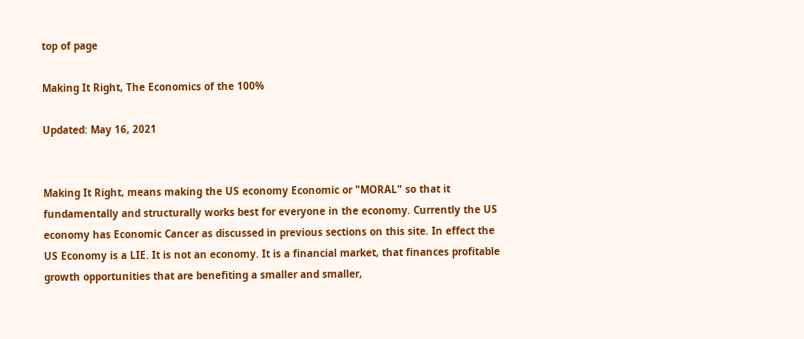top of page

Making It Right, The Economics of the 100%

Updated: May 16, 2021


Making It Right, means making the US economy Economic or "MORAL" so that it fundamentally and structurally works best for everyone in the economy. Currently the US economy has Economic Cancer as discussed in previous sections on this site. In effect the US Economy is a LIE. It is not an economy. It is a financial market, that finances profitable growth opportunities that are benefiting a smaller and smaller,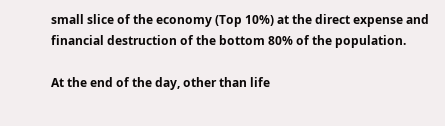small slice of the economy (Top 10%) at the direct expense and financial destruction of the bottom 80% of the population.

At the end of the day, other than life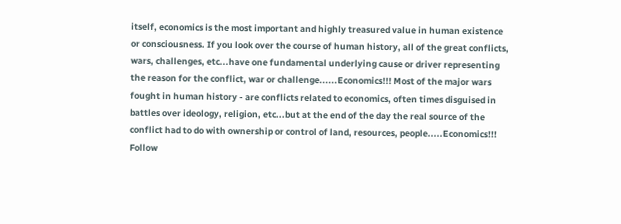itself, economics is the most important and highly treasured value in human existence or consciousness. If you look over the course of human history, all of the great conflicts, wars, challenges, etc...have one fundamental underlying cause or driver representing the reason for the conflict, war or challenge......Economics!!! Most of the major wars fought in human history - are conflicts related to economics, often times disguised in battles over ideology, religion, etc...but at the end of the day the real source of the conflict had to do with ownership or control of land, resources, people.....Economics!!! Follow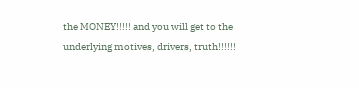the MONEY!!!!! and you will get to the underlying motives, drivers, truth!!!!!!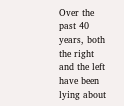Over the past 40 years, both the right and the left have been lying about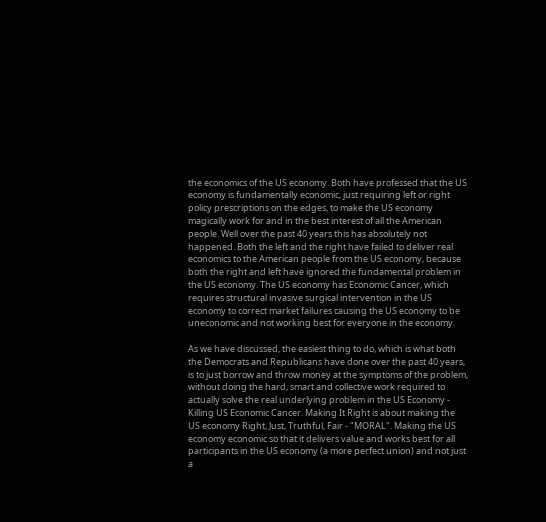the economics of the US economy. Both have professed that the US economy is fundamentally economic, just requiring left or right policy prescriptions on the edges, to make the US economy magically work for and in the best interest of all the American people. Well over the past 40 years this has absolutely not happened. Both the left and the right have failed to deliver real economics to the American people from the US economy, because both the right and left have ignored the fundamental problem in the US economy. The US economy has Economic Cancer, which requires structural invasive surgical intervention in the US economy to correct market failures causing the US economy to be uneconomic and not working best for everyone in the economy.

As we have discussed, the easiest thing to do, which is what both the Democrats and Republicans have done over the past 40 years, is to just borrow and throw money at the symptoms of the problem, without doing the hard, smart and collective work required to actually solve the real underlying problem in the US Economy - Killing US Economic Cancer. Making It Right is about making the US economy Right, Just, Truthful, Fair - "MORAL". Making the US economy economic so that it delivers value and works best for all participants in the US economy (a more perfect union) and not just a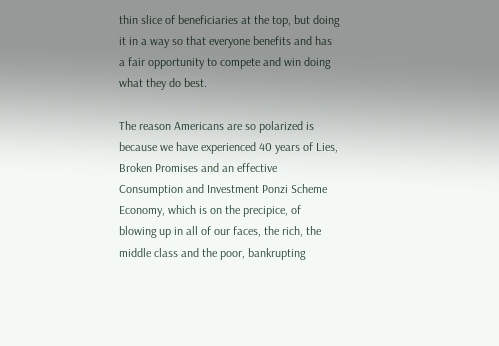thin slice of beneficiaries at the top, but doing it in a way so that everyone benefits and has a fair opportunity to compete and win doing what they do best.

The reason Americans are so polarized is because we have experienced 40 years of Lies, Broken Promises and an effective Consumption and Investment Ponzi Scheme Economy, which is on the precipice, of blowing up in all of our faces, the rich, the middle class and the poor, bankrupting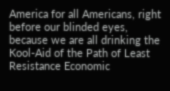America for all Americans, right before our blinded eyes, because we are all drinking the Kool-Aid of the Path of Least Resistance Economic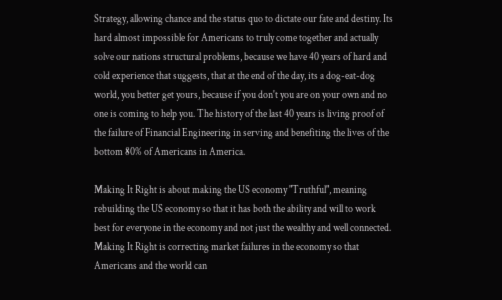Strategy, allowing chance and the status quo to dictate our fate and destiny. Its hard almost impossible for Americans to truly come together and actually solve our nations structural problems, because we have 40 years of hard and cold experience that suggests, that at the end of the day, its a dog-eat-dog world, you better get yours, because if you don't you are on your own and no one is coming to help you. The history of the last 40 years is living proof of the failure of Financial Engineering in serving and benefiting the lives of the bottom 80% of Americans in America.

Making It Right is about making the US economy "Truthful", meaning rebuilding the US economy so that it has both the ability and will to work best for everyone in the economy and not just the wealthy and well connected. Making It Right is correcting market failures in the economy so that Americans and the world can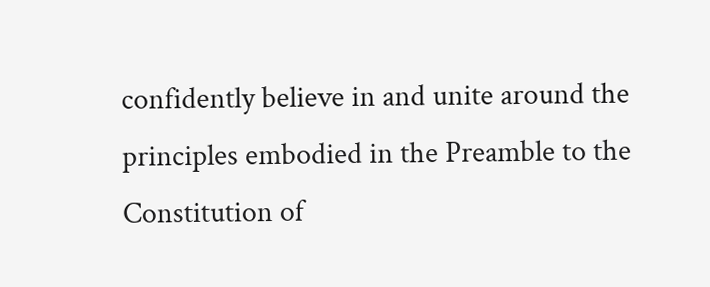confidently believe in and unite around the principles embodied in the Preamble to the Constitution of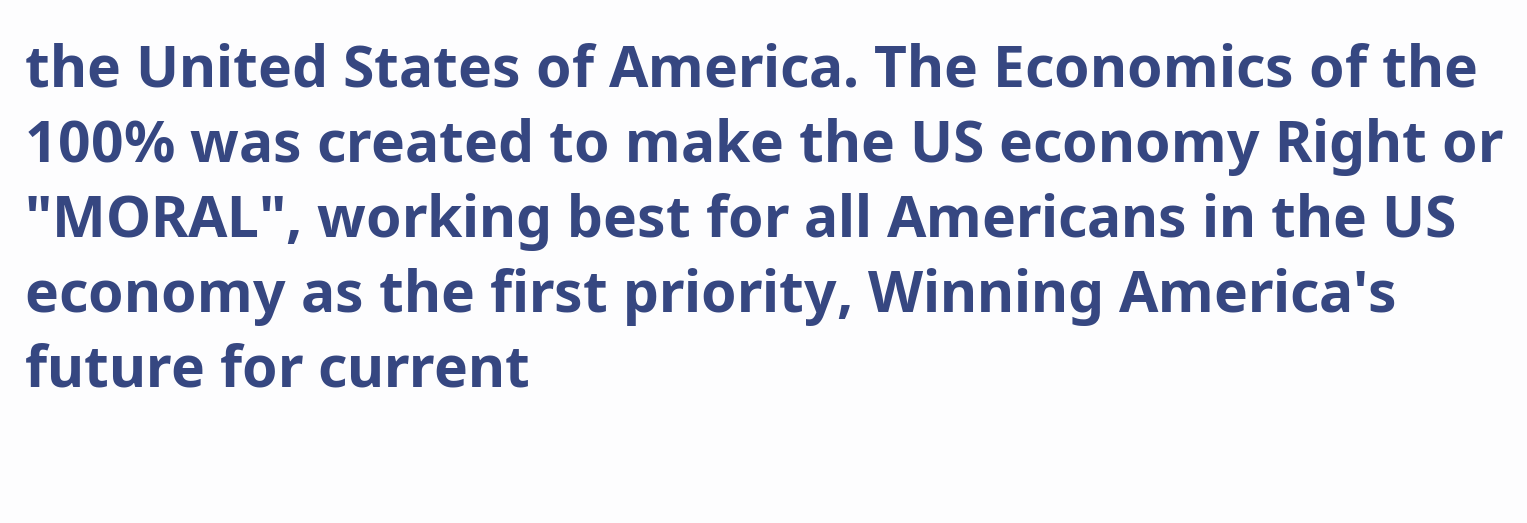the United States of America. The Economics of the 100% was created to make the US economy Right or "MORAL", working best for all Americans in the US economy as the first priority, Winning America's future for current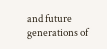and future generations of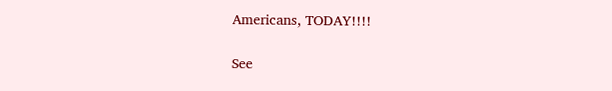Americans, TODAY!!!!

See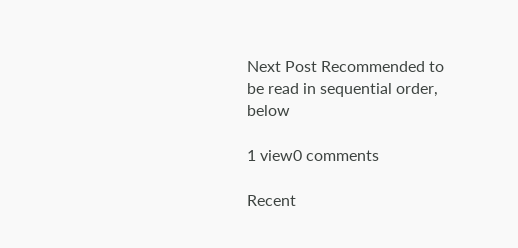Next Post Recommended to be read in sequential order, below

1 view0 comments

Recent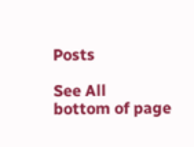Posts

See All
bottom of page